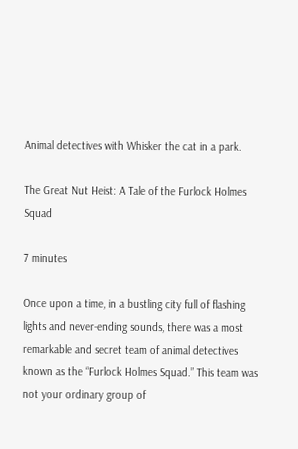Animal detectives with Whisker the cat in a park.

The Great Nut Heist: A Tale of the Furlock Holmes Squad

7 minutes

Once upon a time, in a bustling city full of flashing lights and never-ending sounds, there was a most remarkable and secret team of animal detectives known as the “Furlock Holmes Squad.” This team was not your ordinary group of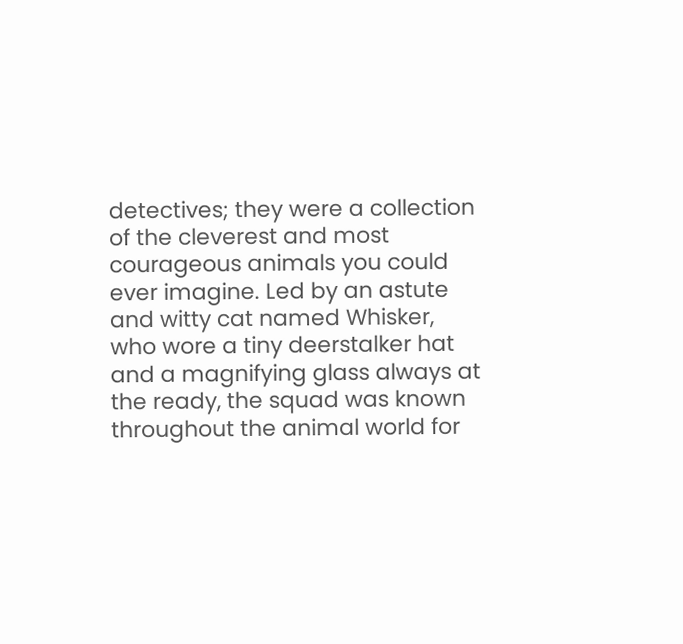detectives; they were a collection of the cleverest and most courageous animals you could ever imagine. Led by an astute and witty cat named Whisker, who wore a tiny deerstalker hat and a magnifying glass always at the ready, the squad was known throughout the animal world for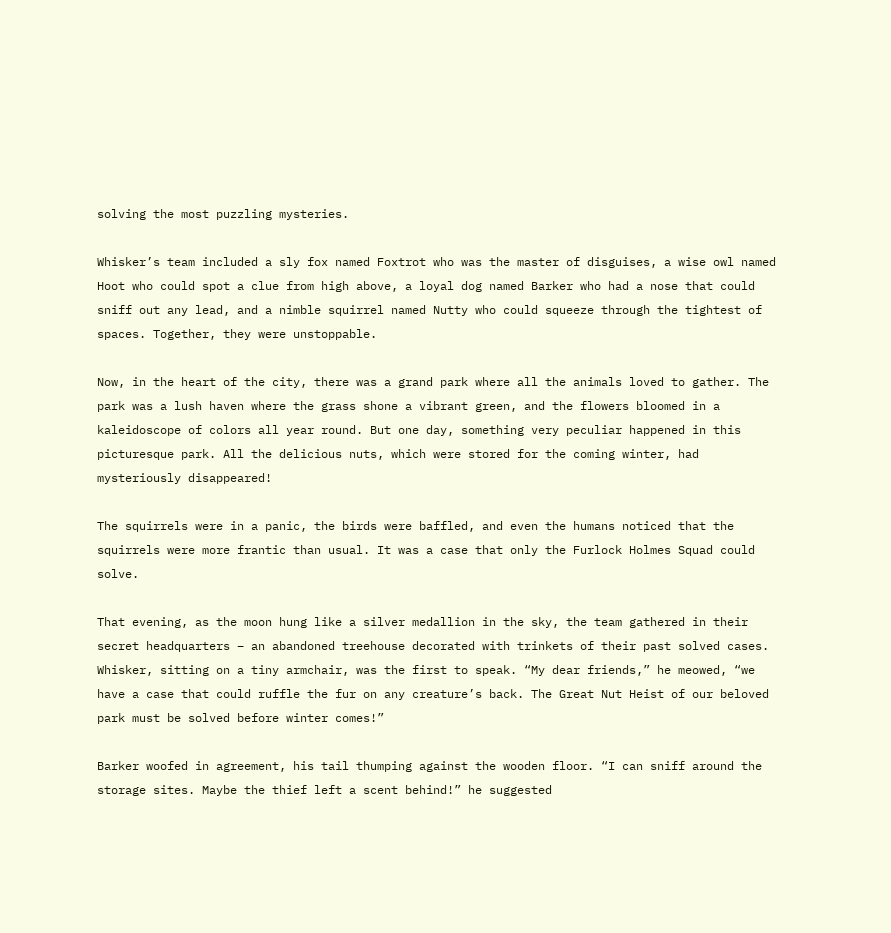solving the most puzzling mysteries.

Whisker’s team included a sly fox named Foxtrot who was the master of disguises, a wise owl named Hoot who could spot a clue from high above, a loyal dog named Barker who had a nose that could sniff out any lead, and a nimble squirrel named Nutty who could squeeze through the tightest of spaces. Together, they were unstoppable.

Now, in the heart of the city, there was a grand park where all the animals loved to gather. The park was a lush haven where the grass shone a vibrant green, and the flowers bloomed in a kaleidoscope of colors all year round. But one day, something very peculiar happened in this picturesque park. All the delicious nuts, which were stored for the coming winter, had mysteriously disappeared!

The squirrels were in a panic, the birds were baffled, and even the humans noticed that the squirrels were more frantic than usual. It was a case that only the Furlock Holmes Squad could solve.

That evening, as the moon hung like a silver medallion in the sky, the team gathered in their secret headquarters – an abandoned treehouse decorated with trinkets of their past solved cases. Whisker, sitting on a tiny armchair, was the first to speak. “My dear friends,” he meowed, “we have a case that could ruffle the fur on any creature’s back. The Great Nut Heist of our beloved park must be solved before winter comes!”

Barker woofed in agreement, his tail thumping against the wooden floor. “I can sniff around the storage sites. Maybe the thief left a scent behind!” he suggested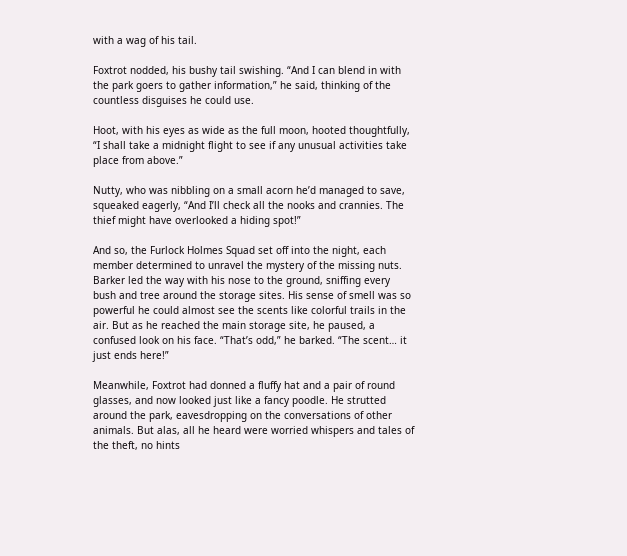with a wag of his tail.

Foxtrot nodded, his bushy tail swishing. “And I can blend in with the park goers to gather information,” he said, thinking of the countless disguises he could use.

Hoot, with his eyes as wide as the full moon, hooted thoughtfully, “I shall take a midnight flight to see if any unusual activities take place from above.”

Nutty, who was nibbling on a small acorn he’d managed to save, squeaked eagerly, “And I’ll check all the nooks and crannies. The thief might have overlooked a hiding spot!”

And so, the Furlock Holmes Squad set off into the night, each member determined to unravel the mystery of the missing nuts. Barker led the way with his nose to the ground, sniffing every bush and tree around the storage sites. His sense of smell was so powerful he could almost see the scents like colorful trails in the air. But as he reached the main storage site, he paused, a confused look on his face. “That’s odd,” he barked. “The scent… it just ends here!”

Meanwhile, Foxtrot had donned a fluffy hat and a pair of round glasses, and now looked just like a fancy poodle. He strutted around the park, eavesdropping on the conversations of other animals. But alas, all he heard were worried whispers and tales of the theft, no hints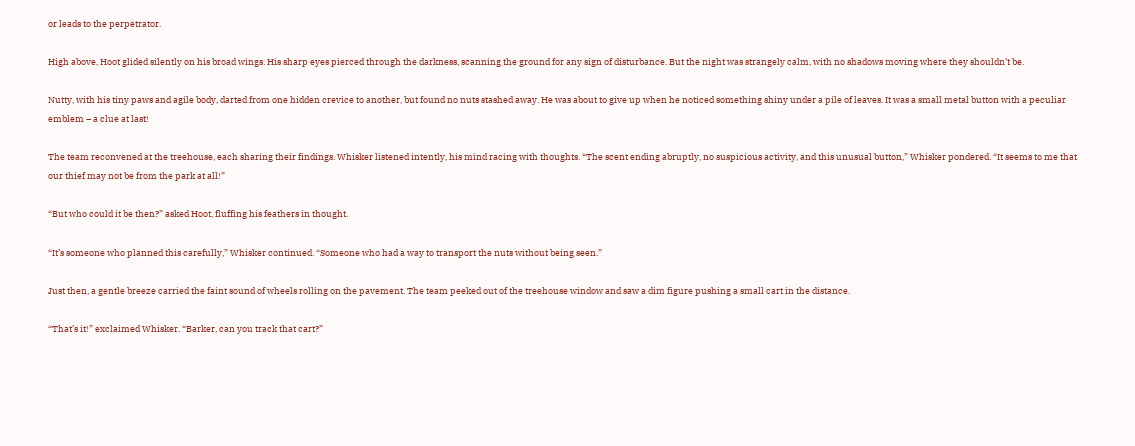or leads to the perpetrator.

High above, Hoot glided silently on his broad wings. His sharp eyes pierced through the darkness, scanning the ground for any sign of disturbance. But the night was strangely calm, with no shadows moving where they shouldn’t be.

Nutty, with his tiny paws and agile body, darted from one hidden crevice to another, but found no nuts stashed away. He was about to give up when he noticed something shiny under a pile of leaves. It was a small metal button with a peculiar emblem – a clue at last!

The team reconvened at the treehouse, each sharing their findings. Whisker listened intently, his mind racing with thoughts. “The scent ending abruptly, no suspicious activity, and this unusual button,” Whisker pondered. “It seems to me that our thief may not be from the park at all!”

“But who could it be then?” asked Hoot, fluffing his feathers in thought.

“It’s someone who planned this carefully,” Whisker continued. “Someone who had a way to transport the nuts without being seen.”

Just then, a gentle breeze carried the faint sound of wheels rolling on the pavement. The team peeked out of the treehouse window and saw a dim figure pushing a small cart in the distance.

“That’s it!” exclaimed Whisker. “Barker, can you track that cart?”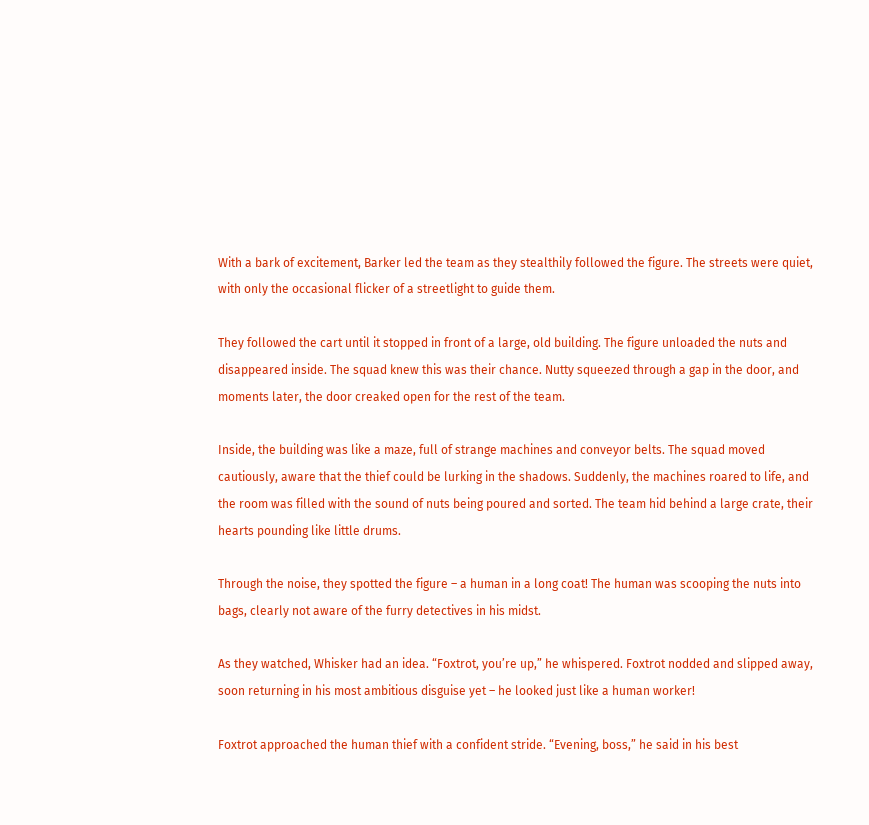With a bark of excitement, Barker led the team as they stealthily followed the figure. The streets were quiet, with only the occasional flicker of a streetlight to guide them.

They followed the cart until it stopped in front of a large, old building. The figure unloaded the nuts and disappeared inside. The squad knew this was their chance. Nutty squeezed through a gap in the door, and moments later, the door creaked open for the rest of the team.

Inside, the building was like a maze, full of strange machines and conveyor belts. The squad moved cautiously, aware that the thief could be lurking in the shadows. Suddenly, the machines roared to life, and the room was filled with the sound of nuts being poured and sorted. The team hid behind a large crate, their hearts pounding like little drums.

Through the noise, they spotted the figure – a human in a long coat! The human was scooping the nuts into bags, clearly not aware of the furry detectives in his midst.

As they watched, Whisker had an idea. “Foxtrot, you’re up,” he whispered. Foxtrot nodded and slipped away, soon returning in his most ambitious disguise yet – he looked just like a human worker!

Foxtrot approached the human thief with a confident stride. “Evening, boss,” he said in his best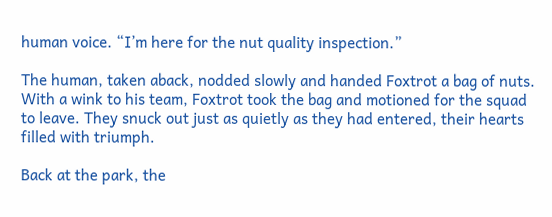human voice. “I’m here for the nut quality inspection.”

The human, taken aback, nodded slowly and handed Foxtrot a bag of nuts. With a wink to his team, Foxtrot took the bag and motioned for the squad to leave. They snuck out just as quietly as they had entered, their hearts filled with triumph.

Back at the park, the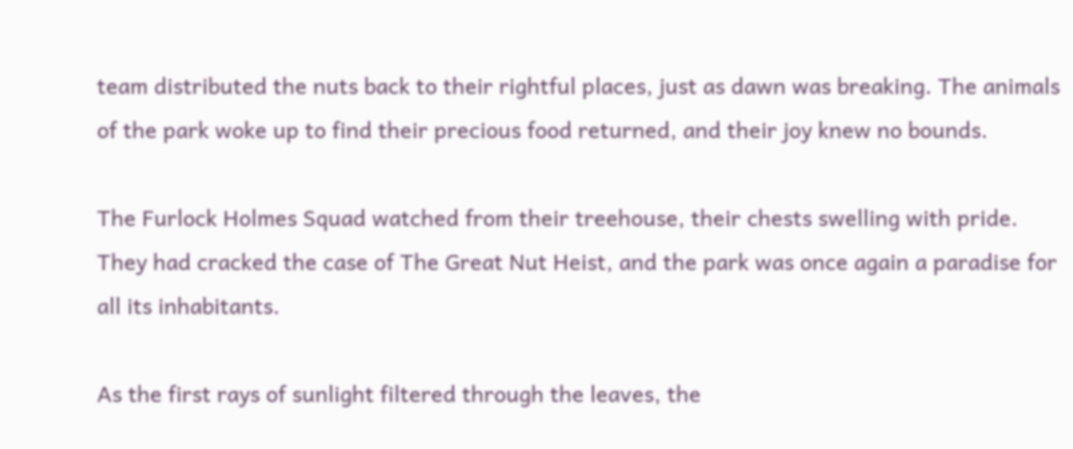team distributed the nuts back to their rightful places, just as dawn was breaking. The animals of the park woke up to find their precious food returned, and their joy knew no bounds.

The Furlock Holmes Squad watched from their treehouse, their chests swelling with pride. They had cracked the case of The Great Nut Heist, and the park was once again a paradise for all its inhabitants.

As the first rays of sunlight filtered through the leaves, the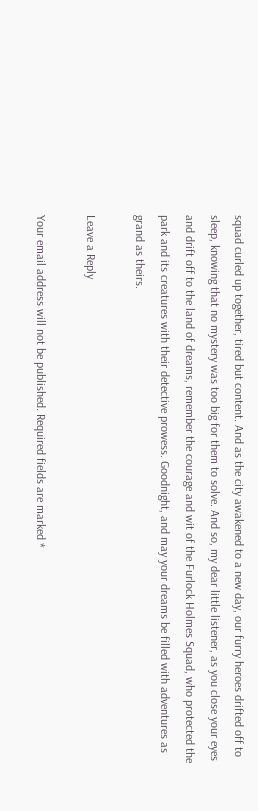squad curled up together, tired but content. And as the city awakened to a new day, our furry heroes drifted off to sleep, knowing that no mystery was too big for them to solve. And so, my dear little listener, as you close your eyes and drift off to the land of dreams, remember the courage and wit of the Furlock Holmes Squad, who protected the park and its creatures with their detective prowess. Goodnight, and may your dreams be filled with adventures as grand as theirs.

Leave a Reply

Your email address will not be published. Required fields are marked *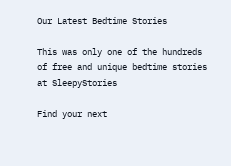Our Latest Bedtime Stories

This was only one of the hundreds of free and unique bedtime stories at SleepyStories

Find your next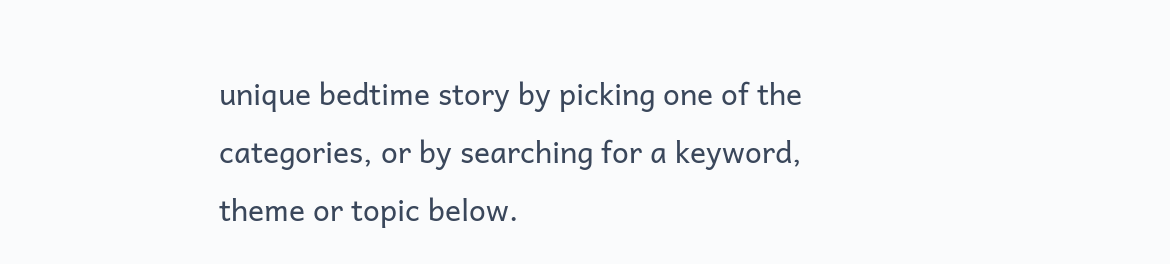unique bedtime story by picking one of the categories, or by searching for a keyword, theme or topic below.